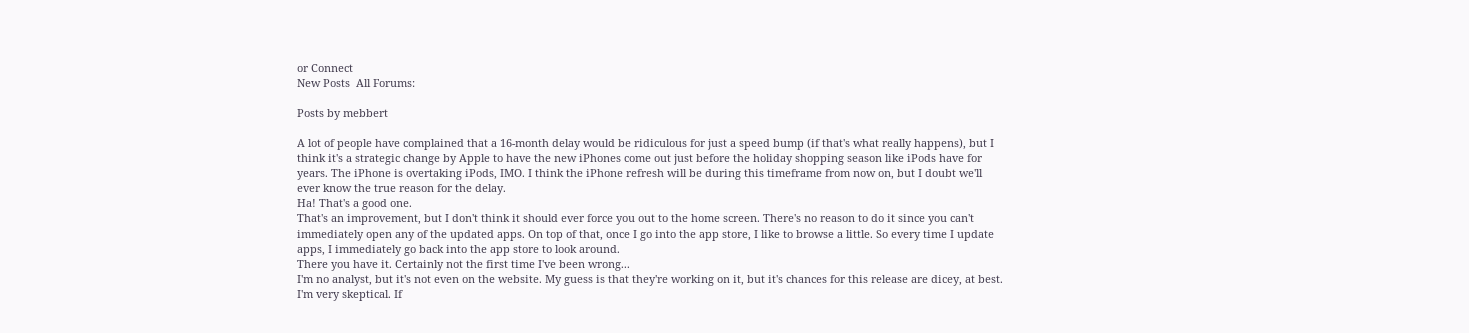or Connect
New Posts  All Forums:

Posts by mebbert

A lot of people have complained that a 16-month delay would be ridiculous for just a speed bump (if that's what really happens), but I think it's a strategic change by Apple to have the new iPhones come out just before the holiday shopping season like iPods have for years. The iPhone is overtaking iPods, IMO. I think the iPhone refresh will be during this timeframe from now on, but I doubt we'll ever know the true reason for the delay.
Ha! That's a good one.
That's an improvement, but I don't think it should ever force you out to the home screen. There's no reason to do it since you can't immediately open any of the updated apps. On top of that, once I go into the app store, I like to browse a little. So every time I update apps, I immediately go back into the app store to look around.
There you have it. Certainly not the first time I've been wrong...
I'm no analyst, but it's not even on the website. My guess is that they're working on it, but it's chances for this release are dicey, at best.
I'm very skeptical. If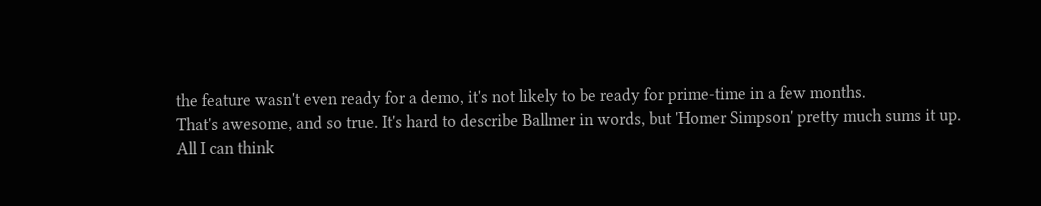the feature wasn't even ready for a demo, it's not likely to be ready for prime-time in a few months.
That's awesome, and so true. It's hard to describe Ballmer in words, but 'Homer Simpson' pretty much sums it up.
All I can think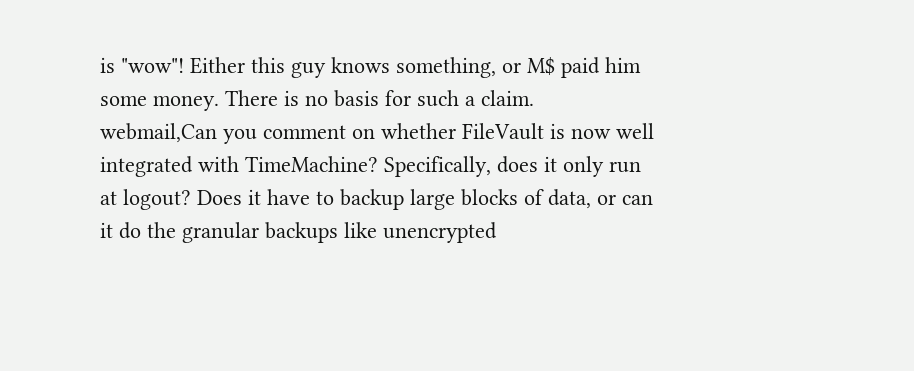is "wow"! Either this guy knows something, or M$ paid him some money. There is no basis for such a claim.
webmail,Can you comment on whether FileVault is now well integrated with TimeMachine? Specifically, does it only run at logout? Does it have to backup large blocks of data, or can it do the granular backups like unencrypted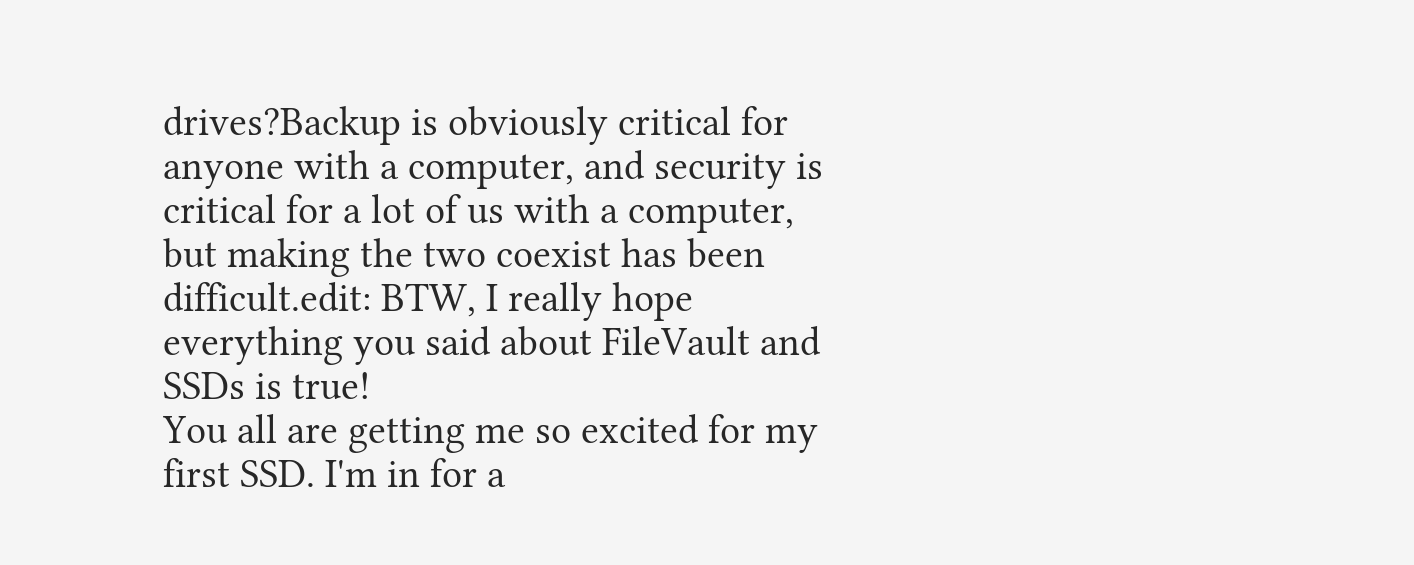drives?Backup is obviously critical for anyone with a computer, and security is critical for a lot of us with a computer, but making the two coexist has been difficult.edit: BTW, I really hope everything you said about FileVault and SSDs is true!
You all are getting me so excited for my first SSD. I'm in for a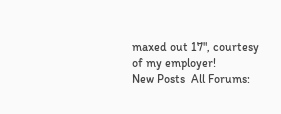maxed out 17", courtesy of my employer!
New Posts  All Forums: